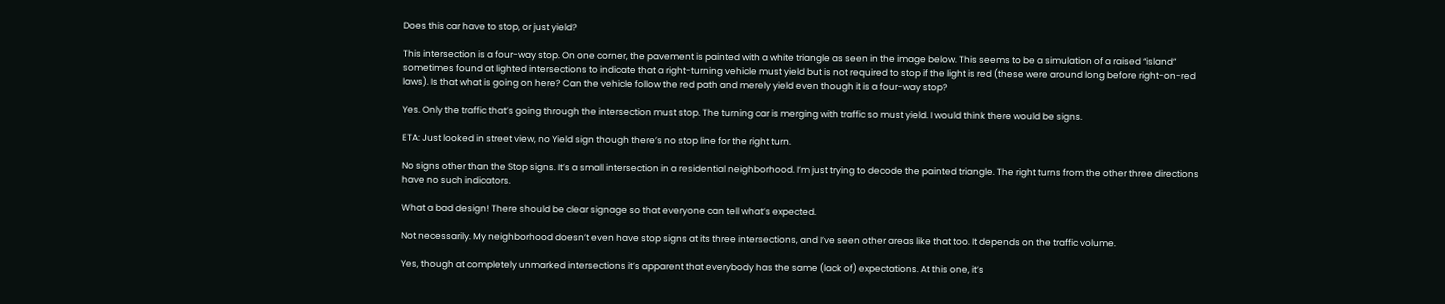Does this car have to stop, or just yield?

This intersection is a four-way stop. On one corner, the pavement is painted with a white triangle as seen in the image below. This seems to be a simulation of a raised “island” sometimes found at lighted intersections to indicate that a right-turning vehicle must yield but is not required to stop if the light is red (these were around long before right-on-red laws). Is that what is going on here? Can the vehicle follow the red path and merely yield even though it is a four-way stop?

Yes. Only the traffic that’s going through the intersection must stop. The turning car is merging with traffic so must yield. I would think there would be signs.

ETA: Just looked in street view, no Yield sign though there’s no stop line for the right turn.

No signs other than the Stop signs. It’s a small intersection in a residential neighborhood. I’m just trying to decode the painted triangle. The right turns from the other three directions have no such indicators.

What a bad design! There should be clear signage so that everyone can tell what’s expected.

Not necessarily. My neighborhood doesn’t even have stop signs at its three intersections, and I’ve seen other areas like that too. It depends on the traffic volume.

Yes, though at completely unmarked intersections it’s apparent that everybody has the same (lack of) expectations. At this one, it’s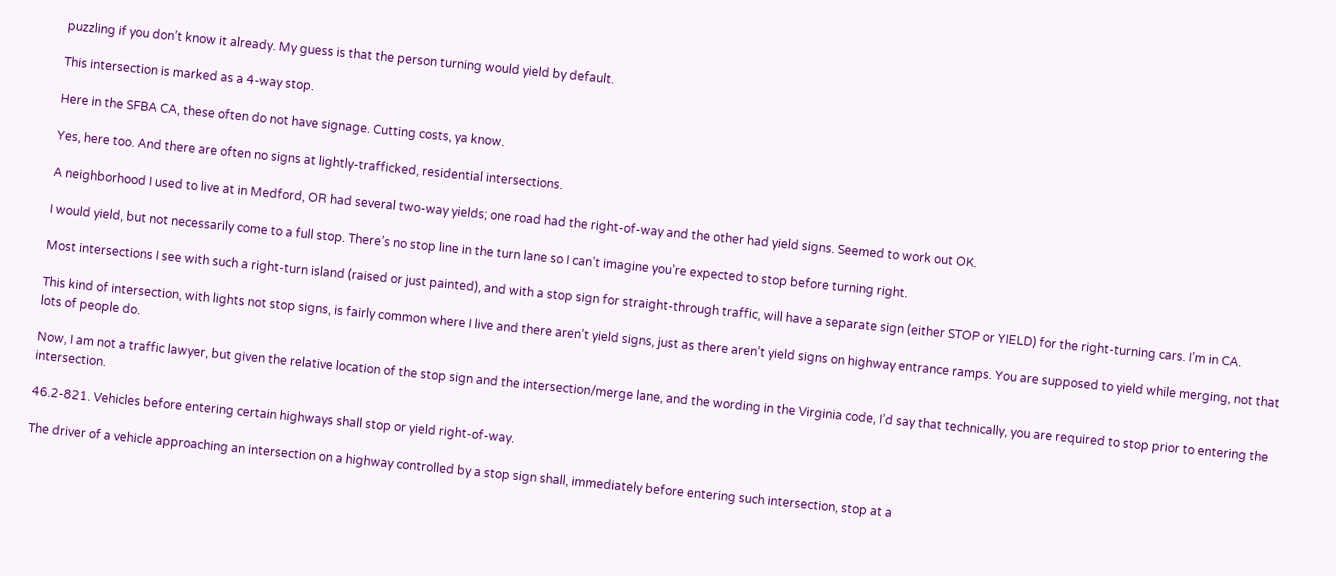puzzling if you don’t know it already. My guess is that the person turning would yield by default.

This intersection is marked as a 4-way stop.

Here in the SFBA CA, these often do not have signage. Cutting costs, ya know.

Yes, here too. And there are often no signs at lightly-trafficked, residential intersections.

A neighborhood I used to live at in Medford, OR had several two-way yields; one road had the right-of-way and the other had yield signs. Seemed to work out OK.

I would yield, but not necessarily come to a full stop. There’s no stop line in the turn lane so I can’t imagine you’re expected to stop before turning right.

Most intersections I see with such a right-turn island (raised or just painted), and with a stop sign for straight-through traffic, will have a separate sign (either STOP or YIELD) for the right-turning cars. I’m in CA.

This kind of intersection, with lights not stop signs, is fairly common where I live and there aren’t yield signs, just as there aren’t yield signs on highway entrance ramps. You are supposed to yield while merging, not that lots of people do.

Now, I am not a traffic lawyer, but given the relative location of the stop sign and the intersection/merge lane, and the wording in the Virginia code, I’d say that technically, you are required to stop prior to entering the intersection.

46.2-821. Vehicles before entering certain highways shall stop or yield right-of-way.

The driver of a vehicle approaching an intersection on a highway controlled by a stop sign shall, immediately before entering such intersection, stop at a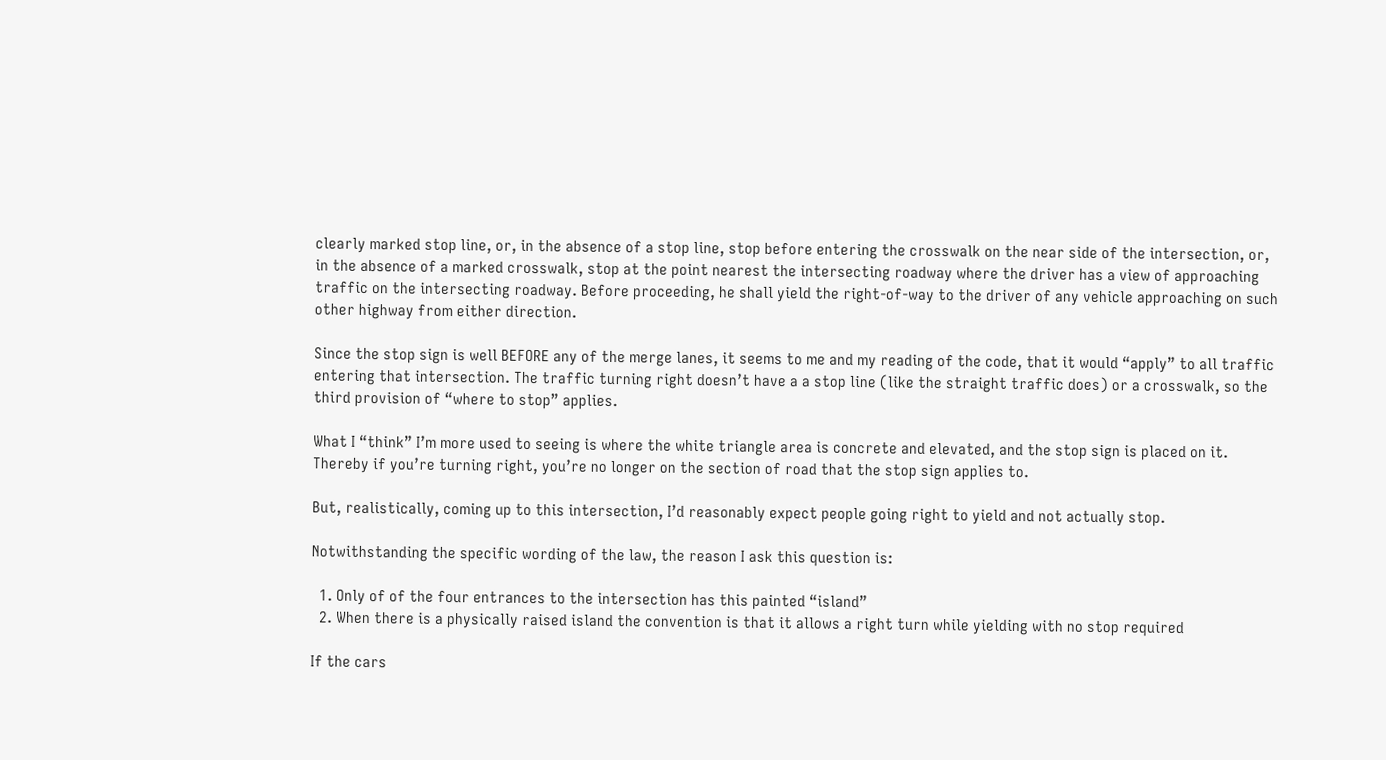clearly marked stop line, or, in the absence of a stop line, stop before entering the crosswalk on the near side of the intersection, or, in the absence of a marked crosswalk, stop at the point nearest the intersecting roadway where the driver has a view of approaching traffic on the intersecting roadway. Before proceeding, he shall yield the right-of-way to the driver of any vehicle approaching on such other highway from either direction.

Since the stop sign is well BEFORE any of the merge lanes, it seems to me and my reading of the code, that it would “apply” to all traffic entering that intersection. The traffic turning right doesn’t have a a stop line (like the straight traffic does) or a crosswalk, so the third provision of “where to stop” applies.

What I “think” I’m more used to seeing is where the white triangle area is concrete and elevated, and the stop sign is placed on it. Thereby if you’re turning right, you’re no longer on the section of road that the stop sign applies to.

But, realistically, coming up to this intersection, I’d reasonably expect people going right to yield and not actually stop.

Notwithstanding the specific wording of the law, the reason I ask this question is:

  1. Only of of the four entrances to the intersection has this painted “island”
  2. When there is a physically raised island the convention is that it allows a right turn while yielding with no stop required

If the cars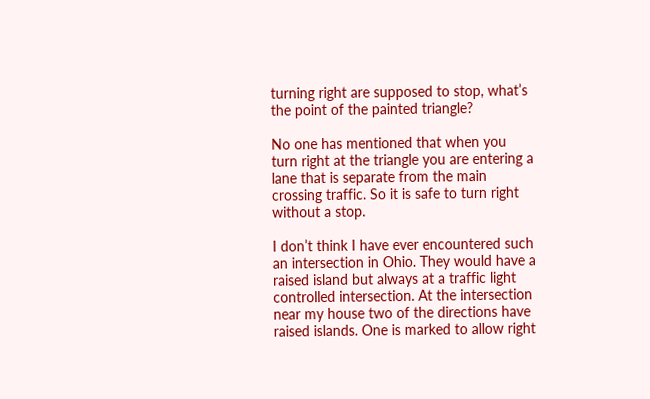turning right are supposed to stop, what’s the point of the painted triangle?

No one has mentioned that when you turn right at the triangle you are entering a lane that is separate from the main crossing traffic. So it is safe to turn right without a stop.

I don’t think I have ever encountered such an intersection in Ohio. They would have a raised island but always at a traffic light controlled intersection. At the intersection near my house two of the directions have raised islands. One is marked to allow right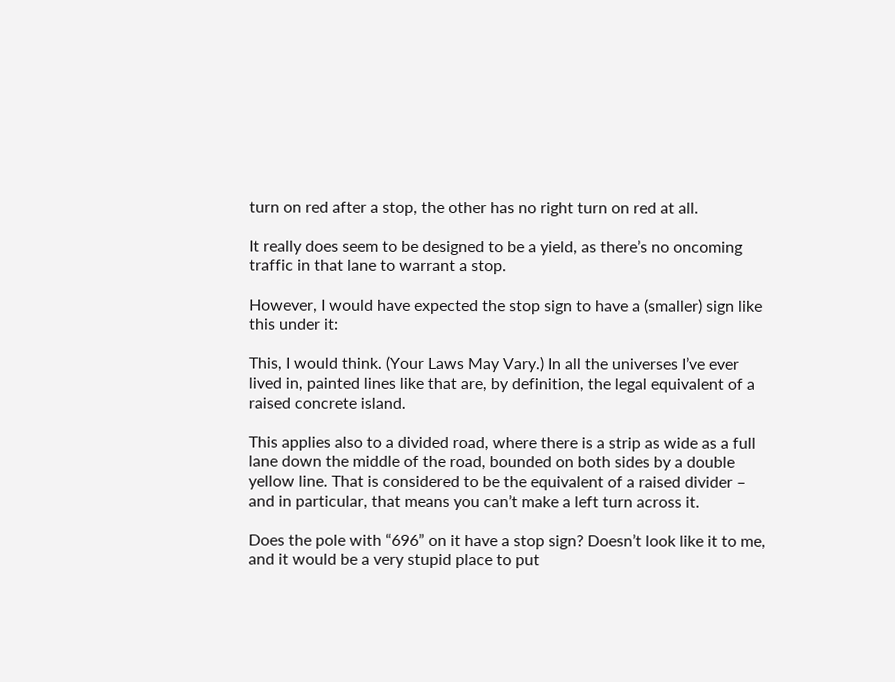turn on red after a stop, the other has no right turn on red at all.

It really does seem to be designed to be a yield, as there’s no oncoming traffic in that lane to warrant a stop.

However, I would have expected the stop sign to have a (smaller) sign like this under it:

This, I would think. (Your Laws May Vary.) In all the universes I’ve ever lived in, painted lines like that are, by definition, the legal equivalent of a raised concrete island.

This applies also to a divided road, where there is a strip as wide as a full lane down the middle of the road, bounded on both sides by a double yellow line. That is considered to be the equivalent of a raised divider – and in particular, that means you can’t make a left turn across it.

Does the pole with “696” on it have a stop sign? Doesn’t look like it to me, and it would be a very stupid place to put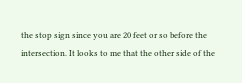the stop sign since you are 20 feet or so before the intersection. It looks to me that the other side of the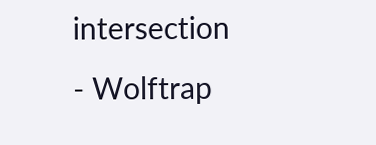intersection - Wolftrap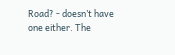Road? - doesn’t have one either. The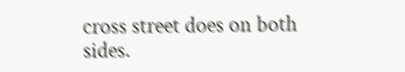cross street does on both sides.